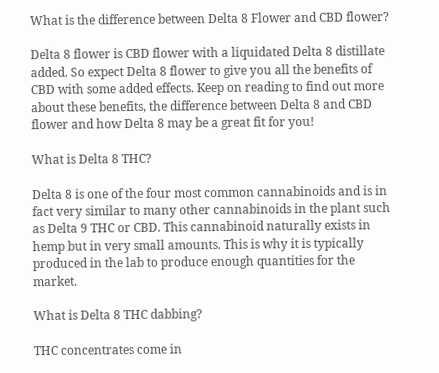What is the difference between Delta 8 Flower and CBD flower?

Delta 8 flower is CBD flower with a liquidated Delta 8 distillate added. So expect Delta 8 flower to give you all the benefits of CBD with some added effects. Keep on reading to find out more about these benefits, the difference between Delta 8 and CBD flower and how Delta 8 may be a great fit for you!

What is Delta 8 THC?

Delta 8 is one of the four most common cannabinoids and is in fact very similar to many other cannabinoids in the plant such as Delta 9 THC or CBD. This cannabinoid naturally exists in hemp but in very small amounts. This is why it is typically produced in the lab to produce enough quantities for the market.

What is Delta 8 THC dabbing?

THC concentrates come in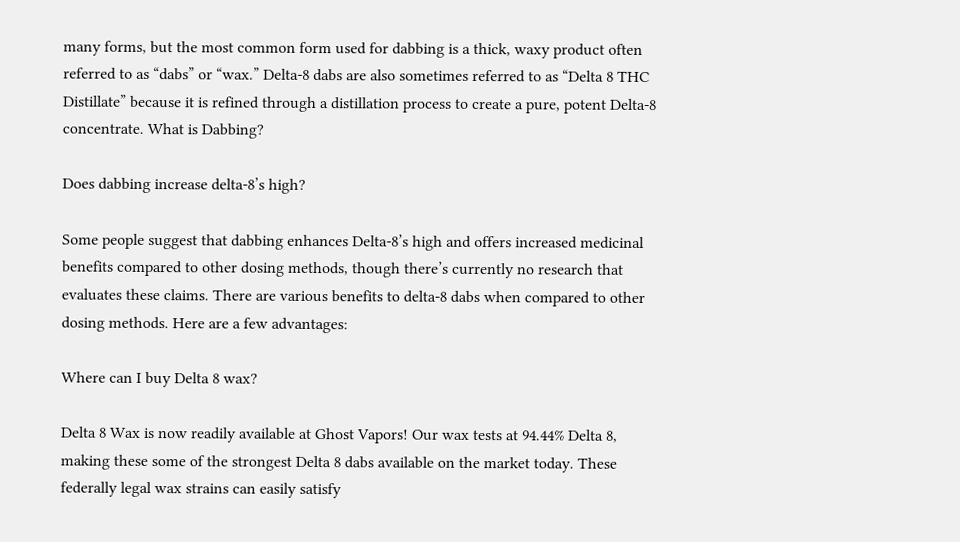many forms, but the most common form used for dabbing is a thick, waxy product often referred to as “dabs” or “wax.” Delta-8 dabs are also sometimes referred to as “Delta 8 THC Distillate” because it is refined through a distillation process to create a pure, potent Delta-8 concentrate. What is Dabbing?

Does dabbing increase delta-8’s high?

Some people suggest that dabbing enhances Delta-8’s high and offers increased medicinal benefits compared to other dosing methods, though there’s currently no research that evaluates these claims. There are various benefits to delta-8 dabs when compared to other dosing methods. Here are a few advantages:

Where can I buy Delta 8 wax?

Delta 8 Wax is now readily available at Ghost Vapors! Our wax tests at 94.44% Delta 8, making these some of the strongest Delta 8 dabs available on the market today. These federally legal wax strains can easily satisfy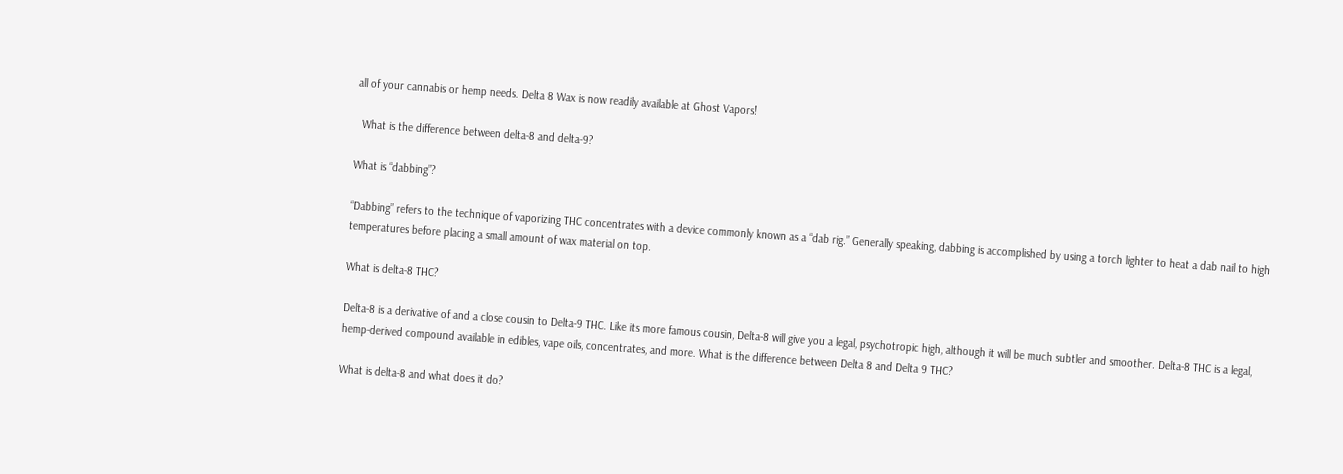all of your cannabis or hemp needs. Delta 8 Wax is now readily available at Ghost Vapors!

  What is the difference between delta-8 and delta-9?

What is “dabbing”?

“Dabbing” refers to the technique of vaporizing THC concentrates with a device commonly known as a “dab rig.” Generally speaking, dabbing is accomplished by using a torch lighter to heat a dab nail to high temperatures before placing a small amount of wax material on top.

What is delta-8 THC?

Delta-8 is a derivative of and a close cousin to Delta-9 THC. Like its more famous cousin, Delta-8 will give you a legal, psychotropic high, although it will be much subtler and smoother. Delta-8 THC is a legal, hemp-derived compound available in edibles, vape oils, concentrates, and more. What is the difference between Delta 8 and Delta 9 THC?

What is delta-8 and what does it do?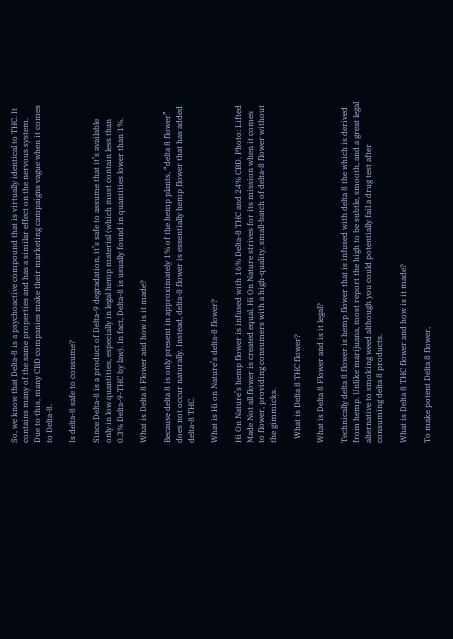So, we know that Delta-8 is a psychoactive compound that is virtually identical to THC. It contains many of the same properties and has a similar effect on the nervous system. Due to this, many CBD companies make their marketing campaigns vague when it comes to Delta-8.

Is delta-8 safe to consume?

Since Delta-8 is a product of Delta-9 degradation, it’s safe to assume that it’s available only in low quantities, especially in legal hemp material (which must contain less than 0.3% Delta-9-THC by law). In fact, Delta-8 is usually found in quantities lower than 1%.

What is Delta 8 Flower and how is it made?

Because delta 8 is only present in approximately 1% of the hemp plants, “delta 8 flower” does not occur naturally. Instead, delta-8 flower is essentially hemp flower that has added delta-8 THC.

What is Hi on Nature’s delta-8 flower?

Hi On Nature’s hemp flower is infused with 16% Delta-8 THC and 24% CBD. Photo: Lifted Made Not all flower is created equal. Hi On Nature strives for its mission when it comes to flower, providing consumers with a high-quality, small-batch of delta-8 flower without the gimmicks.

  What is Delta 8 THC flower?

What is Delta 8 Flower and is it legal?

Technically delta 8 flower is hemp flower that is infused with delta 8 the which is derived from hemp. Unlike marijuana, most report the high to be subtle, smooth, and a great legal alternative to smoking weed although you could potentially fail a drug test after consuming delta 8 products.

What is Delta 8 THC flower and how is it made?

To make potent Delta 8 flower,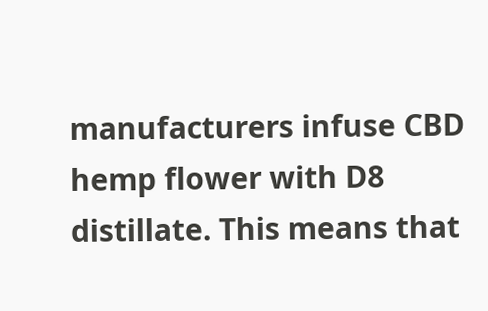manufacturers infuse CBD hemp flower with D8 distillate. This means that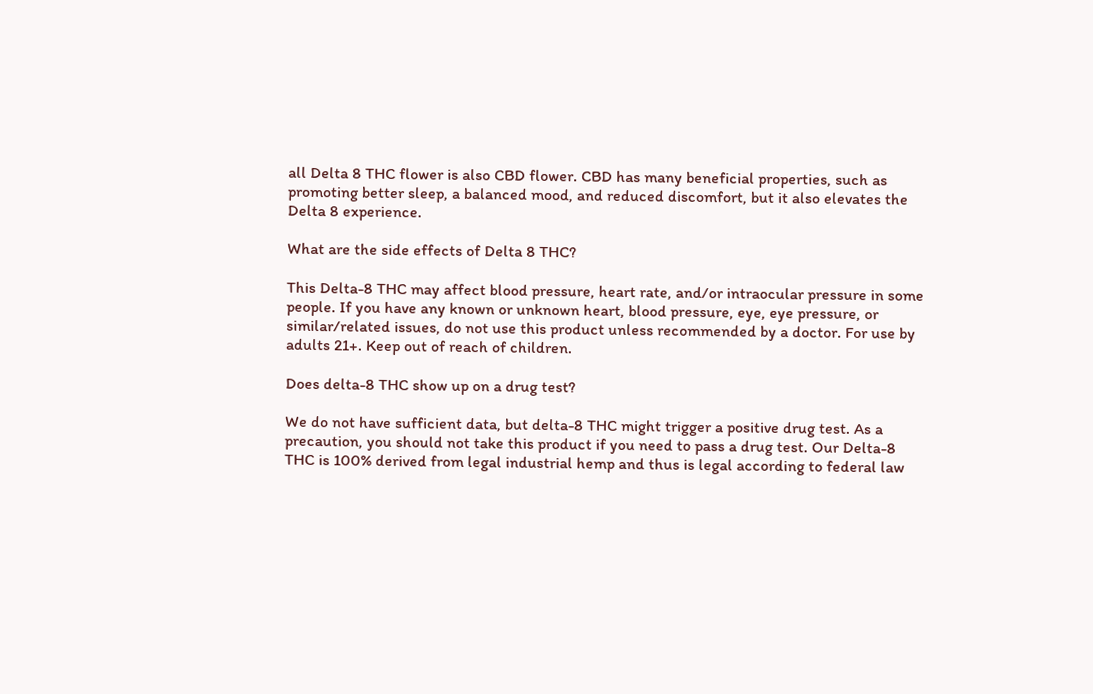all Delta 8 THC flower is also CBD flower. CBD has many beneficial properties, such as promoting better sleep, a balanced mood, and reduced discomfort, but it also elevates the Delta 8 experience.

What are the side effects of Delta 8 THC?

This Delta-8 THC may affect blood pressure, heart rate, and/or intraocular pressure in some people. If you have any known or unknown heart, blood pressure, eye, eye pressure, or similar/related issues, do not use this product unless recommended by a doctor. For use by adults 21+. Keep out of reach of children.

Does delta-8 THC show up on a drug test?

We do not have sufficient data, but delta-8 THC might trigger a positive drug test. As a precaution, you should not take this product if you need to pass a drug test. Our Delta-8 THC is 100% derived from legal industrial hemp and thus is legal according to federal law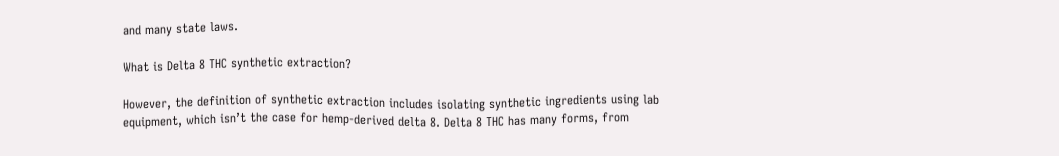and many state laws.

What is Delta 8 THC synthetic extraction?

However, the definition of synthetic extraction includes isolating synthetic ingredients using lab equipment, which isn’t the case for hemp-derived delta 8. Delta 8 THC has many forms, from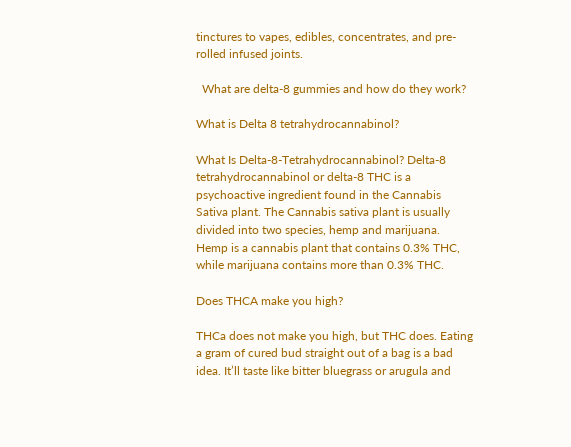tinctures to vapes, edibles, concentrates, and pre-rolled infused joints.

  What are delta-8 gummies and how do they work?

What is Delta 8 tetrahydrocannabinol?

What Is Delta-8-Tetrahydrocannabinol? Delta-8 tetrahydrocannabinol or delta-8 THC is a psychoactive ingredient found in the Cannabis Sativa plant. The Cannabis sativa plant is usually divided into two species, hemp and marijuana. Hemp is a cannabis plant that contains 0.3% THC, while marijuana contains more than 0.3% THC.

Does THCA make you high?

THCa does not make you high, but THC does. Eating a gram of cured bud straight out of a bag is a bad idea. It’ll taste like bitter bluegrass or arugula and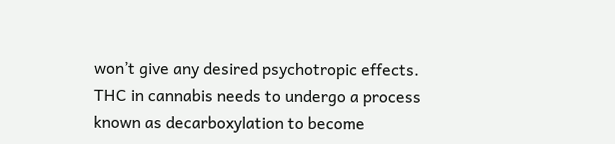won’t give any desired psychotropic effects. THC in cannabis needs to undergo a process known as decarboxylation to become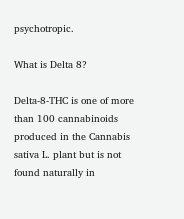psychotropic.

What is Delta 8?

Delta-8-THC is one of more than 100 cannabinoids produced in the Cannabis sativa L. plant but is not found naturally in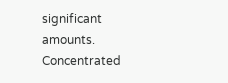significant amounts. Concentrated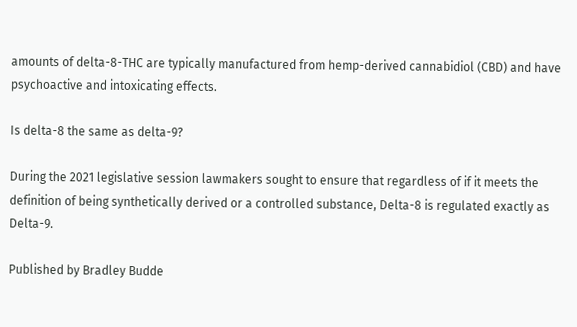amounts of delta-8-THC are typically manufactured from hemp-derived cannabidiol (CBD) and have psychoactive and intoxicating effects.

Is delta-8 the same as delta-9?

During the 2021 legislative session lawmakers sought to ensure that regardless of if it meets the definition of being synthetically derived or a controlled substance, Delta-8 is regulated exactly as Delta-9.

Published by Bradley Budde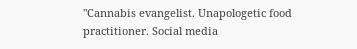"Cannabis evangelist. Unapologetic food practitioner. Social media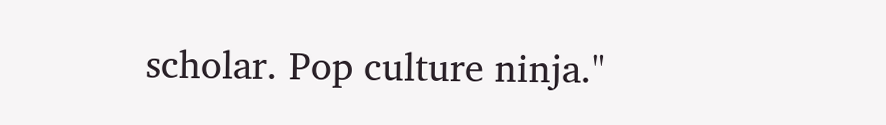scholar. Pop culture ninja."